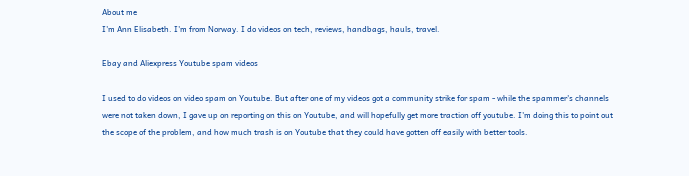About me
I'm Ann Elisabeth. I'm from Norway. I do videos on tech, reviews, handbags, hauls, travel.

Ebay and Aliexpress Youtube spam videos

I used to do videos on video spam on Youtube. But after one of my videos got a community strike for spam - while the spammer's channels were not taken down, I gave up on reporting on this on Youtube, and will hopefully get more traction off youtube. I'm doing this to point out the scope of the problem, and how much trash is on Youtube that they could have gotten off easily with better tools.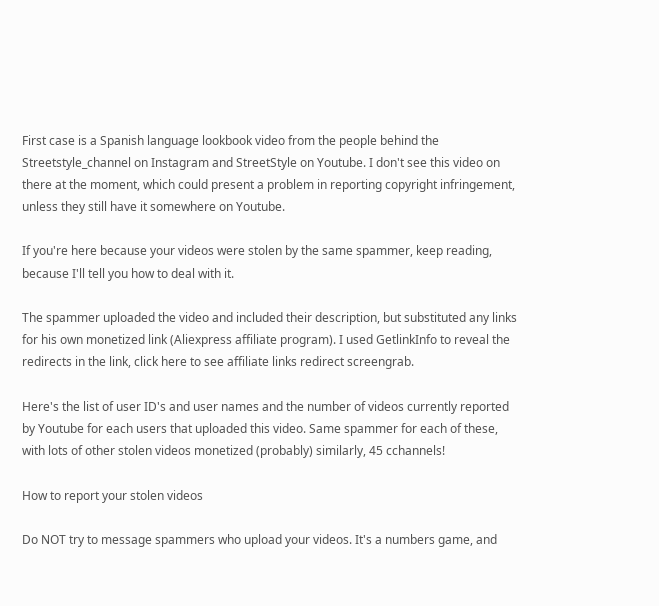First case is a Spanish language lookbook video from the people behind the Streetstyle_channel on Instagram and StreetStyle on Youtube. I don't see this video on there at the moment, which could present a problem in reporting copyright infringement, unless they still have it somewhere on Youtube.

If you're here because your videos were stolen by the same spammer, keep reading, because I'll tell you how to deal with it.

The spammer uploaded the video and included their description, but substituted any links for his own monetized link (Aliexpress affiliate program). I used GetlinkInfo to reveal the redirects in the link, click here to see affiliate links redirect screengrab.

Here's the list of user ID's and user names and the number of videos currently reported by Youtube for each users that uploaded this video. Same spammer for each of these, with lots of other stolen videos monetized (probably) similarly, 45 cchannels!

How to report your stolen videos

Do NOT try to message spammers who upload your videos. It's a numbers game, and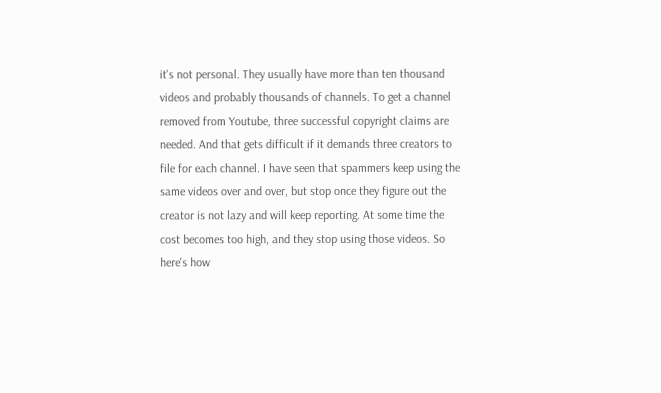it's not personal. They usually have more than ten thousand videos and probably thousands of channels. To get a channel removed from Youtube, three successful copyright claims are needed. And that gets difficult if it demands three creators to file for each channel. I have seen that spammers keep using the same videos over and over, but stop once they figure out the creator is not lazy and will keep reporting. At some time the cost becomes too high, and they stop using those videos. So here's how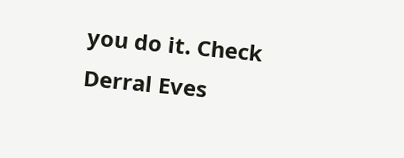you do it. Check Derral Eves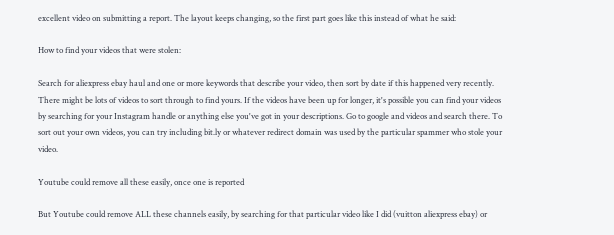excellent video on submitting a report. The layout keeps changing, so the first part goes like this instead of what he said:

How to find your videos that were stolen:

Search for aliexpress ebay haul and one or more keywords that describe your video, then sort by date if this happened very recently. There might be lots of videos to sort through to find yours. If the videos have been up for longer, it's possible you can find your videos by searching for your Instagram handle or anything else you've got in your descriptions. Go to google and videos and search there. To sort out your own videos, you can try including bit.ly or whatever redirect domain was used by the particular spammer who stole your video.

Youtube could remove all these easily, once one is reported

But Youtube could remove ALL these channels easily, by searching for that particular video like I did (vuitton aliexpress ebay) or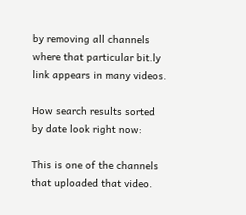by removing all channels where that particular bit.ly link appears in many videos.

How search results sorted by date look right now:

This is one of the channels that uploaded that video.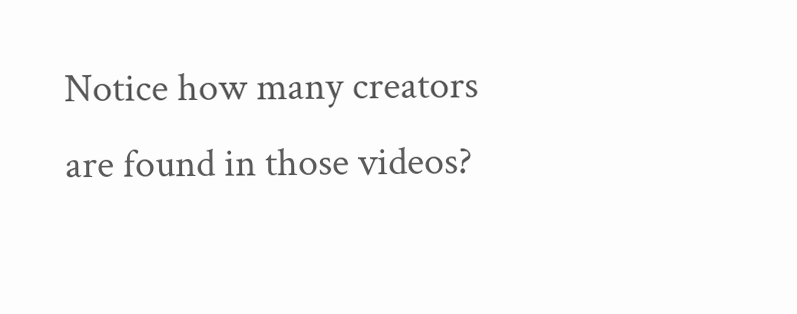Notice how many creators are found in those videos?